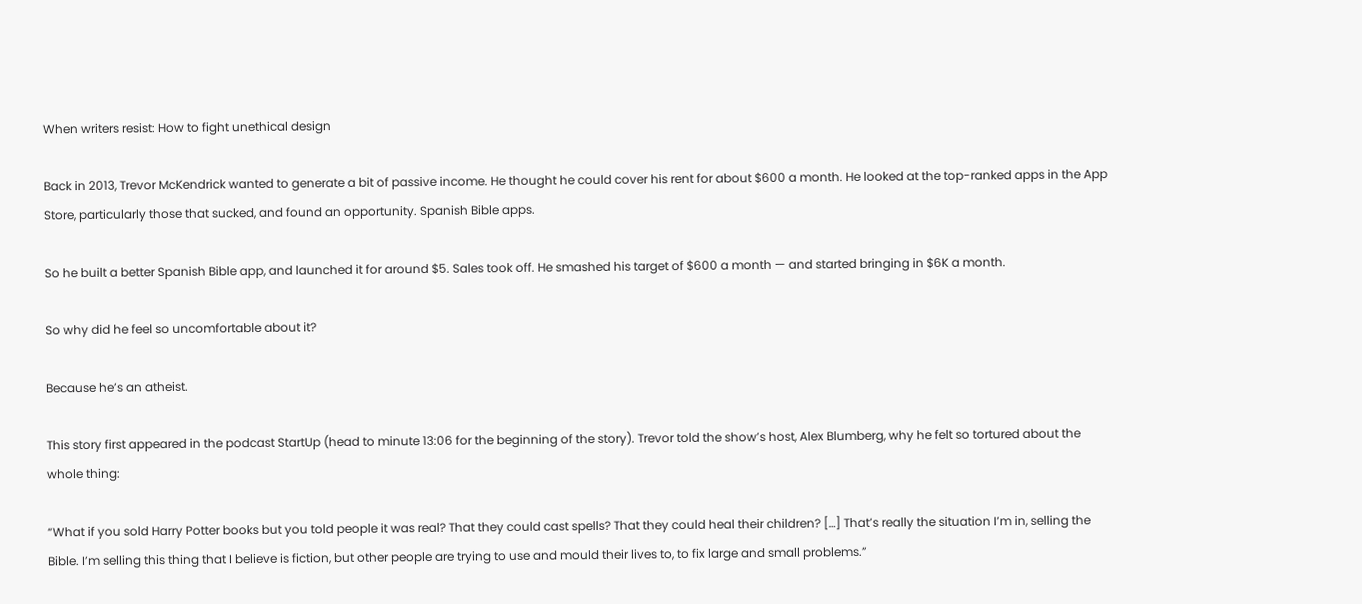When writers resist: How to fight unethical design

Back in 2013, Trevor McKendrick wanted to generate a bit of passive income. He thought he could cover his rent for about $600 a month. He looked at the top-ranked apps in the App Store, particularly those that sucked, and found an opportunity. Spanish Bible apps.

So he built a better Spanish Bible app, and launched it for around $5. Sales took off. He smashed his target of $600 a month — and started bringing in $6K a month.

So why did he feel so uncomfortable about it?

Because he’s an atheist.

This story first appeared in the podcast StartUp (head to minute 13:06 for the beginning of the story). Trevor told the show’s host, Alex Blumberg, why he felt so tortured about the whole thing:

“What if you sold Harry Potter books but you told people it was real? That they could cast spells? That they could heal their children? […] That’s really the situation I’m in, selling the Bible. I’m selling this thing that I believe is fiction, but other people are trying to use and mould their lives to, to fix large and small problems.”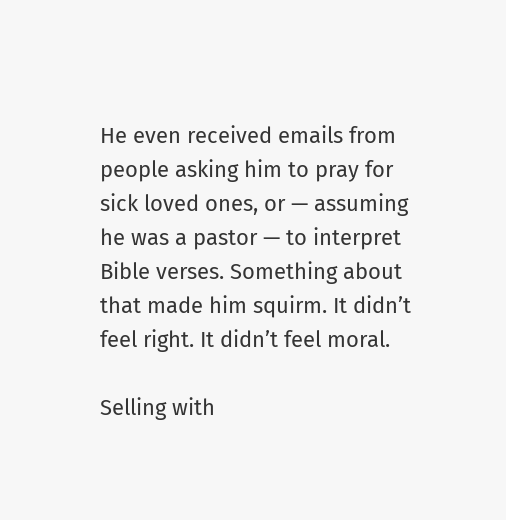He even received emails from people asking him to pray for sick loved ones, or — assuming he was a pastor — to interpret Bible verses. Something about that made him squirm. It didn’t feel right. It didn’t feel moral.

Selling with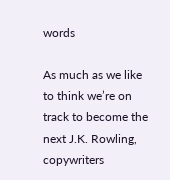words

As much as we like to think we’re on track to become the next J.K. Rowling, copywriters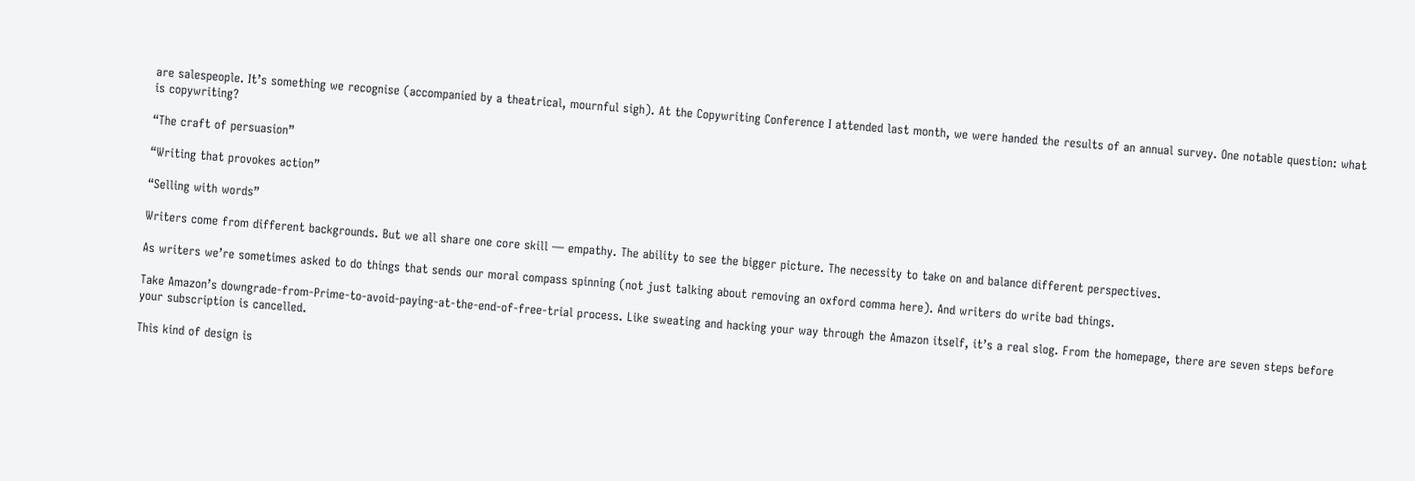are salespeople. It’s something we recognise (accompanied by a theatrical, mournful sigh). At the Copywriting Conference I attended last month, we were handed the results of an annual survey. One notable question: what is copywriting?

“The craft of persuasion”

“Writing that provokes action”

“Selling with words”

Writers come from different backgrounds. But we all share one core skill — empathy. The ability to see the bigger picture. The necessity to take on and balance different perspectives.

As writers we’re sometimes asked to do things that sends our moral compass spinning (not just talking about removing an oxford comma here). And writers do write bad things.

Take Amazon’s downgrade-from-Prime-to-avoid-paying-at-the-end-of-free-trial process. Like sweating and hacking your way through the Amazon itself, it’s a real slog. From the homepage, there are seven steps before your subscription is cancelled.

This kind of design is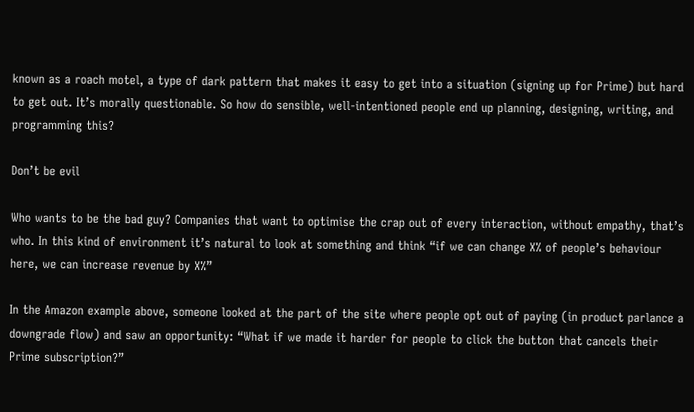known as a roach motel, a type of dark pattern that makes it easy to get into a situation (signing up for Prime) but hard to get out. It’s morally questionable. So how do sensible, well-intentioned people end up planning, designing, writing, and programming this?

Don’t be evil

Who wants to be the bad guy? Companies that want to optimise the crap out of every interaction, without empathy, that’s who. In this kind of environment it’s natural to look at something and think “if we can change X% of people’s behaviour here, we can increase revenue by X%”

In the Amazon example above, someone looked at the part of the site where people opt out of paying (in product parlance a downgrade flow) and saw an opportunity: “What if we made it harder for people to click the button that cancels their Prime subscription?”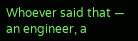Whoever said that — an engineer, a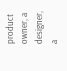product owner, a designer, a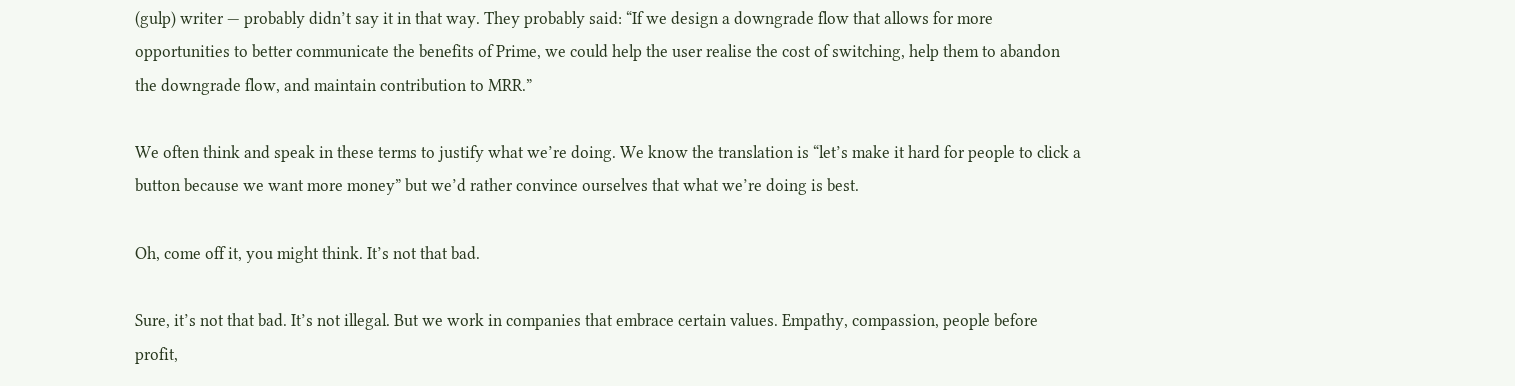(gulp) writer — probably didn’t say it in that way. They probably said: “If we design a downgrade flow that allows for more opportunities to better communicate the benefits of Prime, we could help the user realise the cost of switching, help them to abandon the downgrade flow, and maintain contribution to MRR.”

We often think and speak in these terms to justify what we’re doing. We know the translation is “let’s make it hard for people to click a button because we want more money” but we’d rather convince ourselves that what we’re doing is best.

Oh, come off it, you might think. It’s not that bad.

Sure, it’s not that bad. It’s not illegal. But we work in companies that embrace certain values. Empathy, compassion, people before profit,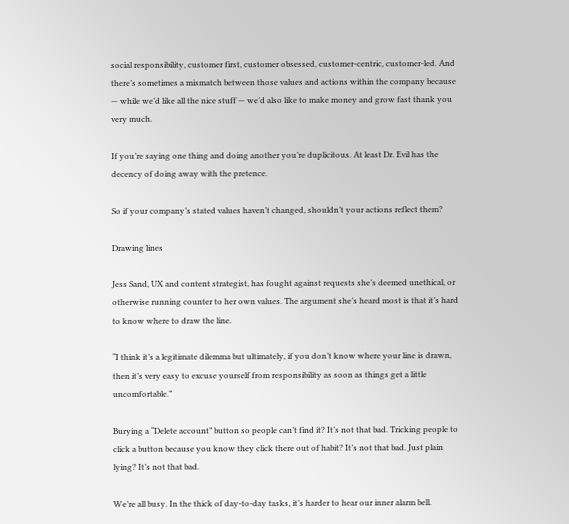social responsibility, customer first, customer obsessed, customer-centric, customer-led. And there’s sometimes a mismatch between those values and actions within the company because — while we’d like all the nice stuff — we’d also like to make money and grow fast thank you very much.

If you’re saying one thing and doing another you’re duplicitous. At least Dr. Evil has the decency of doing away with the pretence.

So if your company’s stated values haven’t changed, shouldn’t your actions reflect them?

Drawing lines

Jess Sand, UX and content strategist, has fought against requests she’s deemed unethical, or otherwise running counter to her own values. The argument she’s heard most is that it’s hard to know where to draw the line.

“I think it’s a legitimate dilemma but ultimately, if you don’t know where your line is drawn, then it’s very easy to excuse yourself from responsibility as soon as things get a little uncomfortable.”

Burying a “Delete account” button so people can’t find it? It’s not that bad. Tricking people to click a button because you know they click there out of habit? It’s not that bad. Just plain lying? It’s not that bad.

We’re all busy. In the thick of day-to-day tasks, it’s harder to hear our inner alarm bell.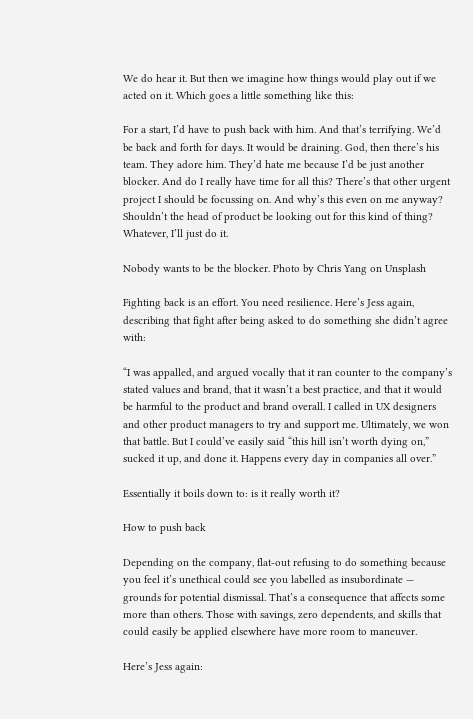We do hear it. But then we imagine how things would play out if we acted on it. Which goes a little something like this:

For a start, I’d have to push back with him. And that’s terrifying. We’d be back and forth for days. It would be draining. God, then there’s his team. They adore him. They’d hate me because I’d be just another blocker. And do I really have time for all this? There’s that other urgent project I should be focussing on. And why’s this even on me anyway? Shouldn’t the head of product be looking out for this kind of thing? Whatever, I’ll just do it.

Nobody wants to be the blocker. Photo by Chris Yang on Unsplash

Fighting back is an effort. You need resilience. Here’s Jess again, describing that fight after being asked to do something she didn’t agree with:

“I was appalled, and argued vocally that it ran counter to the company’s stated values and brand, that it wasn’t a best practice, and that it would be harmful to the product and brand overall. I called in UX designers and other product managers to try and support me. Ultimately, we won that battle. But I could’ve easily said “this hill isn’t worth dying on,” sucked it up, and done it. Happens every day in companies all over.”

Essentially it boils down to: is it really worth it?

How to push back

Depending on the company, flat-out refusing to do something because you feel it’s unethical could see you labelled as insubordinate — grounds for potential dismissal. That’s a consequence that affects some more than others. Those with savings, zero dependents, and skills that could easily be applied elsewhere have more room to maneuver.

Here’s Jess again: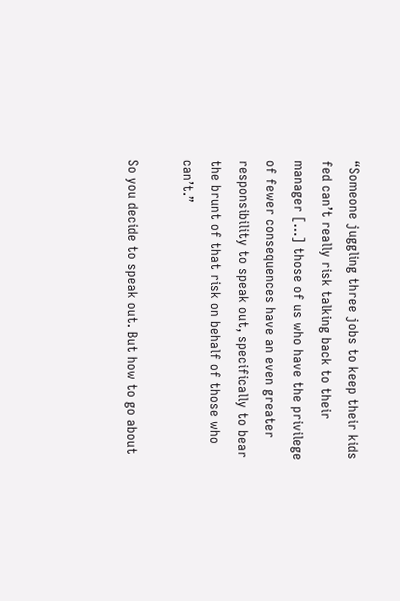“Someone juggling three jobs to keep their kids fed can’t really risk talking back to their manager […] those of us who have the privilege of fewer consequences have an even greater responsibility to speak out, specifically to bear the brunt of that risk on behalf of those who can’t.”

So you decide to speak out. But how to go about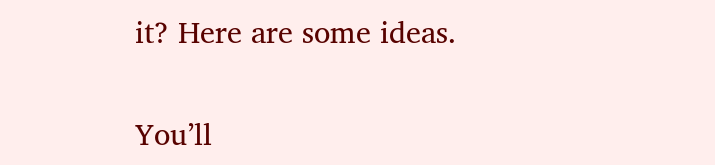it? Here are some ideas.

You’ll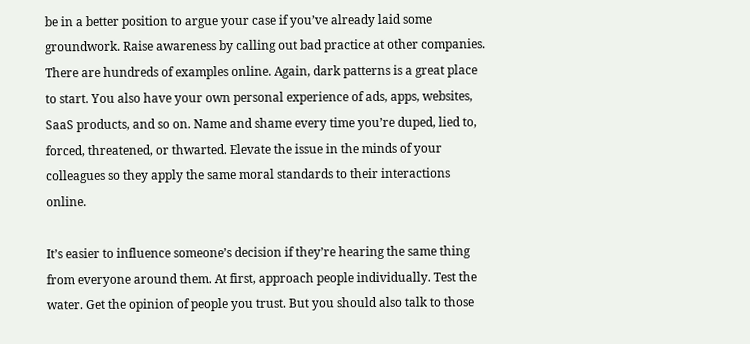be in a better position to argue your case if you’ve already laid some groundwork. Raise awareness by calling out bad practice at other companies. There are hundreds of examples online. Again, dark patterns is a great place to start. You also have your own personal experience of ads, apps, websites, SaaS products, and so on. Name and shame every time you’re duped, lied to, forced, threatened, or thwarted. Elevate the issue in the minds of your colleagues so they apply the same moral standards to their interactions online.

It’s easier to influence someone’s decision if they’re hearing the same thing from everyone around them. At first, approach people individually. Test the water. Get the opinion of people you trust. But you should also talk to those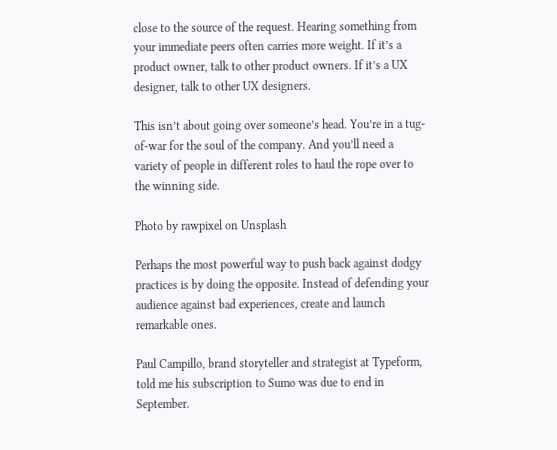close to the source of the request. Hearing something from your immediate peers often carries more weight. If it’s a product owner, talk to other product owners. If it’s a UX designer, talk to other UX designers.

This isn’t about going over someone’s head. You’re in a tug-of-war for the soul of the company. And you’ll need a variety of people in different roles to haul the rope over to the winning side.

Photo by rawpixel on Unsplash

Perhaps the most powerful way to push back against dodgy practices is by doing the opposite. Instead of defending your audience against bad experiences, create and launch remarkable ones.

Paul Campillo, brand storyteller and strategist at Typeform, told me his subscription to Sumo was due to end in September.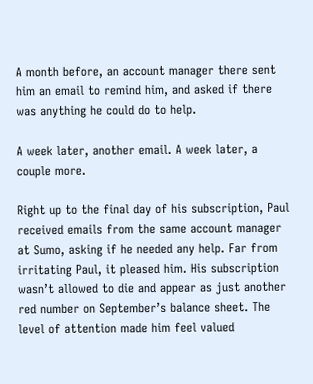A month before, an account manager there sent him an email to remind him, and asked if there was anything he could do to help.

A week later, another email. A week later, a couple more.

Right up to the final day of his subscription, Paul received emails from the same account manager at Sumo, asking if he needed any help. Far from irritating Paul, it pleased him. His subscription wasn’t allowed to die and appear as just another red number on September’s balance sheet. The level of attention made him feel valued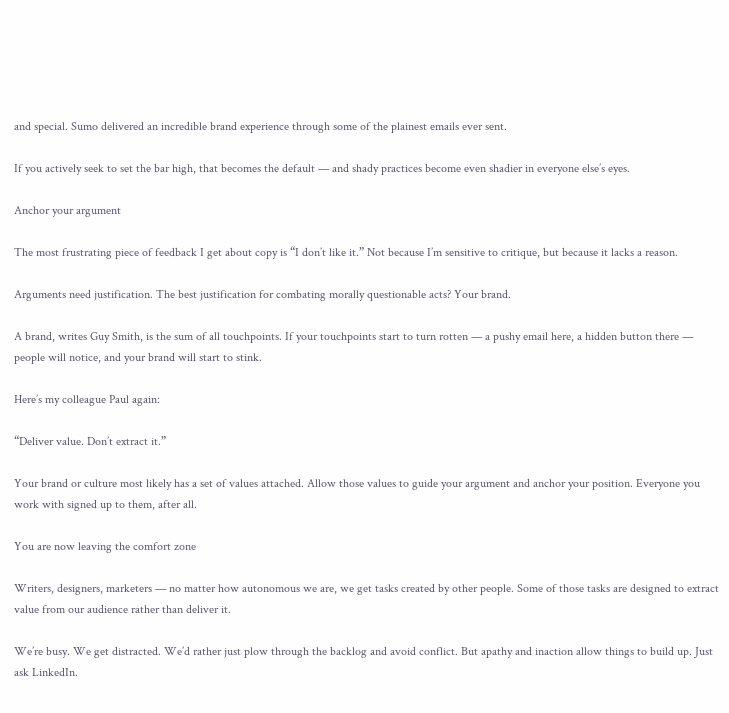and special. Sumo delivered an incredible brand experience through some of the plainest emails ever sent.

If you actively seek to set the bar high, that becomes the default — and shady practices become even shadier in everyone else’s eyes.

Anchor your argument

The most frustrating piece of feedback I get about copy is “I don’t like it.” Not because I’m sensitive to critique, but because it lacks a reason.

Arguments need justification. The best justification for combating morally questionable acts? Your brand.

A brand, writes Guy Smith, is the sum of all touchpoints. If your touchpoints start to turn rotten — a pushy email here, a hidden button there — people will notice, and your brand will start to stink.

Here’s my colleague Paul again:

“Deliver value. Don’t extract it.”

Your brand or culture most likely has a set of values attached. Allow those values to guide your argument and anchor your position. Everyone you work with signed up to them, after all.

You are now leaving the comfort zone

Writers, designers, marketers — no matter how autonomous we are, we get tasks created by other people. Some of those tasks are designed to extract value from our audience rather than deliver it.

We’re busy. We get distracted. We’d rather just plow through the backlog and avoid conflict. But apathy and inaction allow things to build up. Just ask LinkedIn.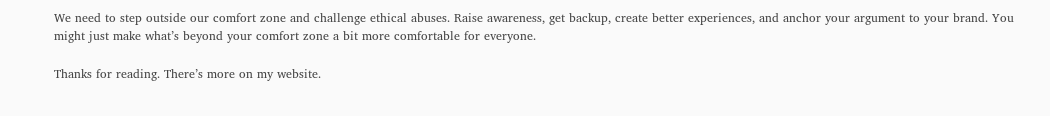We need to step outside our comfort zone and challenge ethical abuses. Raise awareness, get backup, create better experiences, and anchor your argument to your brand. You might just make what’s beyond your comfort zone a bit more comfortable for everyone.

Thanks for reading. There’s more on my website.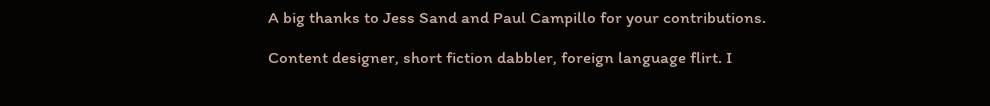A big thanks to Jess Sand and Paul Campillo for your contributions.

Content designer, short fiction dabbler, foreign language flirt. I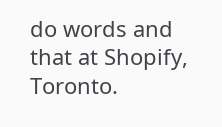do words and that at Shopify, Toronto.